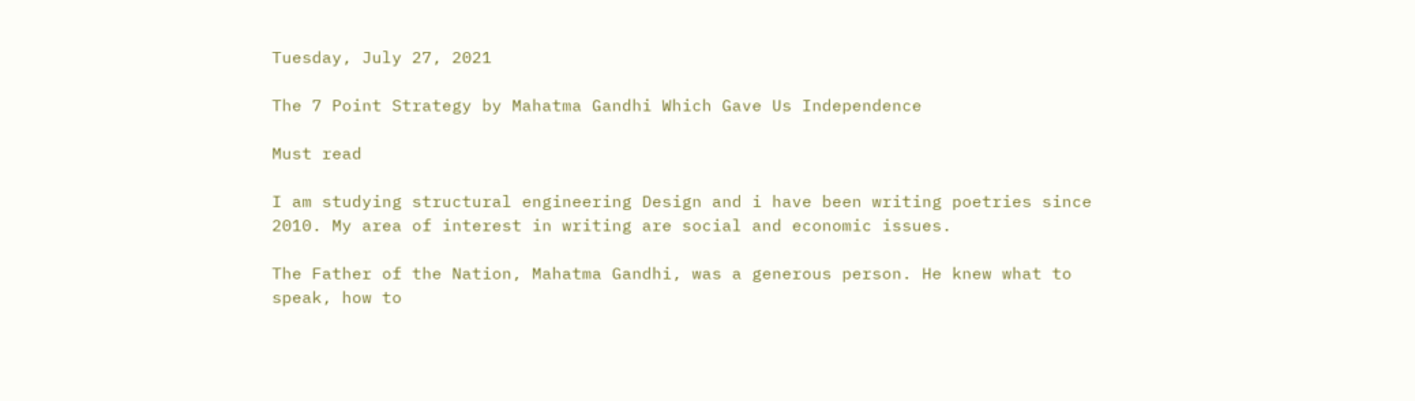Tuesday, July 27, 2021

The 7 Point Strategy by Mahatma Gandhi Which Gave Us Independence

Must read

I am studying structural engineering Design and i have been writing poetries since 2010. My area of interest in writing are social and economic issues.

The Father of the Nation, Mahatma Gandhi, was a generous person. He knew what to speak, how to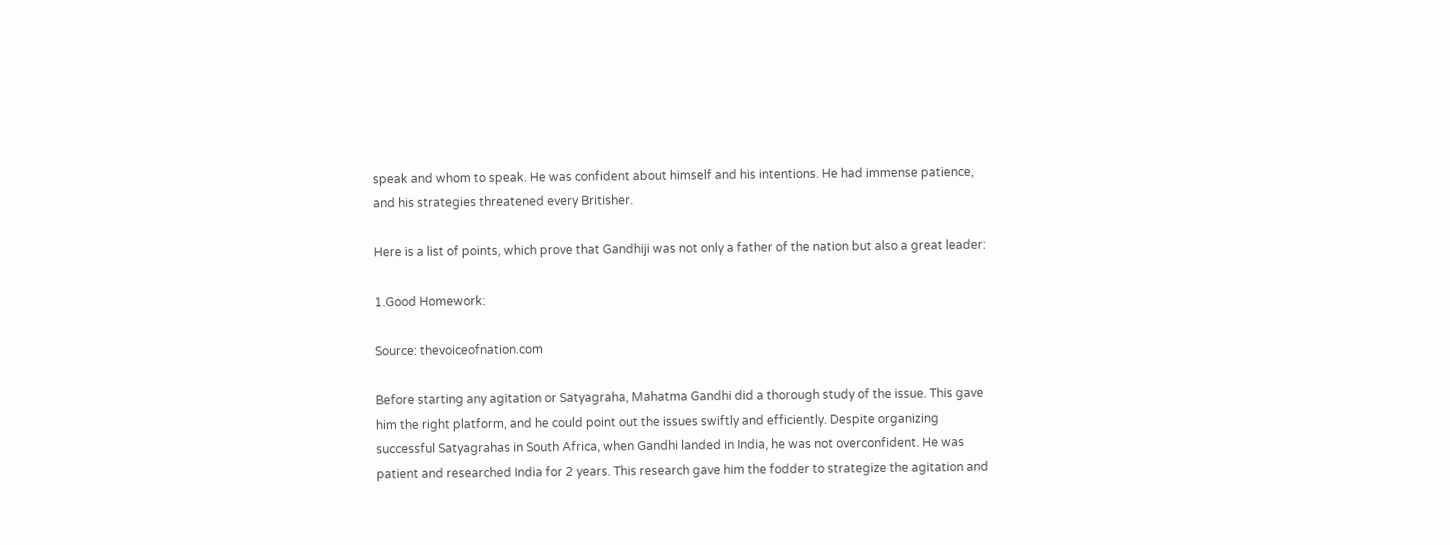speak and whom to speak. He was confident about himself and his intentions. He had immense patience, and his strategies threatened every Britisher.

Here is a list of points, which prove that Gandhiji was not only a father of the nation but also a great leader:

1.Good Homework:

Source: thevoiceofnation.com

Before starting any agitation or Satyagraha, Mahatma Gandhi did a thorough study of the issue. This gave him the right platform, and he could point out the issues swiftly and efficiently. Despite organizing successful Satyagrahas in South Africa, when Gandhi landed in India, he was not overconfident. He was patient and researched India for 2 years. This research gave him the fodder to strategize the agitation and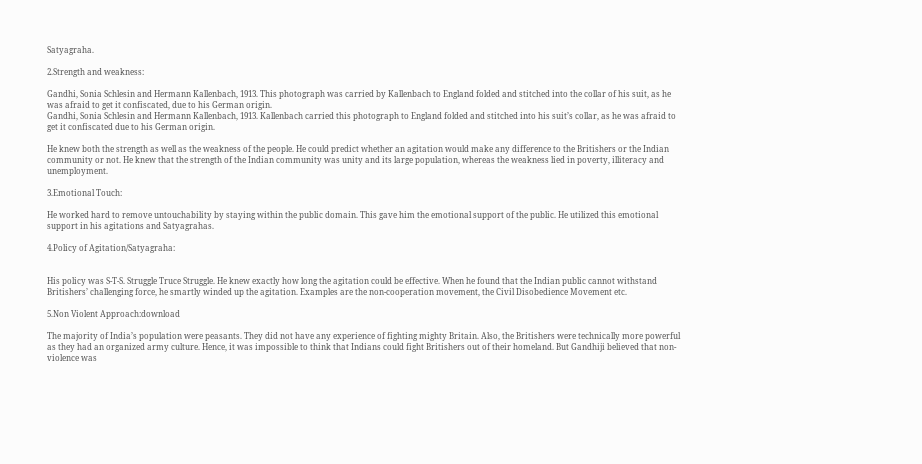Satyagraha.

2.Strength and weakness:

Gandhi, Sonia Schlesin and Hermann Kallenbach, 1913. This photograph was carried by Kallenbach to England folded and stitched into the collar of his suit, as he was afraid to get it confiscated, due to his German origin.
Gandhi, Sonia Schlesin and Hermann Kallenbach, 1913. Kallenbach carried this photograph to England folded and stitched into his suit’s collar, as he was afraid to get it confiscated due to his German origin.

He knew both the strength as well as the weakness of the people. He could predict whether an agitation would make any difference to the Britishers or the Indian community or not. He knew that the strength of the Indian community was unity and its large population, whereas the weakness lied in poverty, illiteracy and unemployment.

3.Emotional Touch:

He worked hard to remove untouchability by staying within the public domain. This gave him the emotional support of the public. He utilized this emotional support in his agitations and Satyagrahas.

4.Policy of Agitation/Satyagraha:


His policy was S-T-S. Struggle Truce Struggle. He knew exactly how long the agitation could be effective. When he found that the Indian public cannot withstand Britishers’ challenging force, he smartly winded up the agitation. Examples are the non-cooperation movement, the Civil Disobedience Movement etc.

5.Non Violent Approach:download

The majority of India’s population were peasants. They did not have any experience of fighting mighty Britain. Also, the Britishers were technically more powerful as they had an organized army culture. Hence, it was impossible to think that Indians could fight Britishers out of their homeland. But Gandhiji believed that non-violence was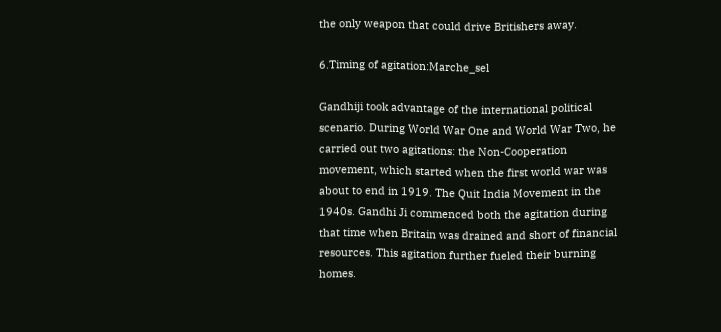the only weapon that could drive Britishers away.

6.Timing of agitation:Marche_sel

Gandhiji took advantage of the international political scenario. During World War One and World War Two, he carried out two agitations: the Non-Cooperation movement, which started when the first world war was about to end in 1919. The Quit India Movement in the 1940s. Gandhi Ji commenced both the agitation during that time when Britain was drained and short of financial resources. This agitation further fueled their burning homes.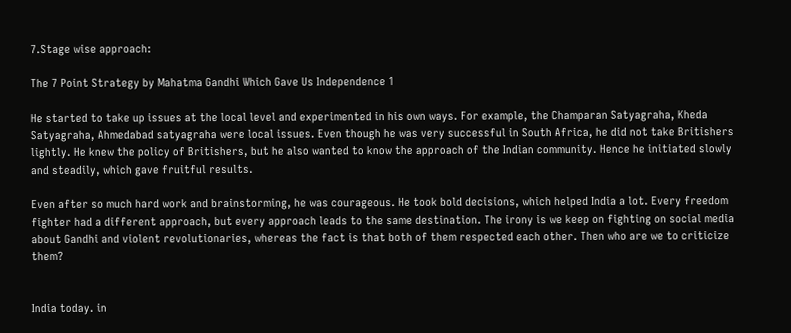7.Stage wise approach:

The 7 Point Strategy by Mahatma Gandhi Which Gave Us Independence 1

He started to take up issues at the local level and experimented in his own ways. For example, the Champaran Satyagraha, Kheda Satyagraha, Ahmedabad satyagraha were local issues. Even though he was very successful in South Africa, he did not take Britishers lightly. He knew the policy of Britishers, but he also wanted to know the approach of the Indian community. Hence he initiated slowly and steadily, which gave fruitful results.

Even after so much hard work and brainstorming, he was courageous. He took bold decisions, which helped India a lot. Every freedom fighter had a different approach, but every approach leads to the same destination. The irony is we keep on fighting on social media about Gandhi and violent revolutionaries, whereas the fact is that both of them respected each other. Then who are we to criticize them?


India today. in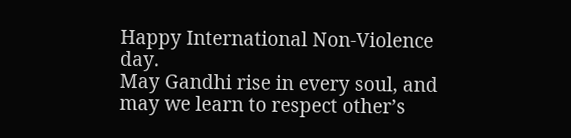Happy International Non-Violence day.
May Gandhi rise in every soul, and may we learn to respect other’s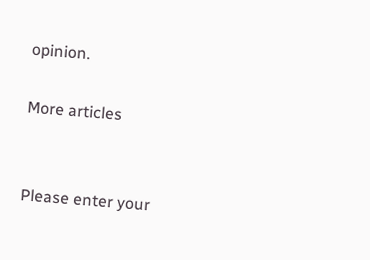opinion.

More articles


Please enter your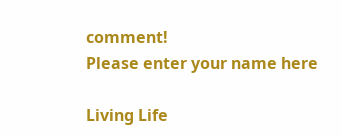comment!
Please enter your name here

Living Life